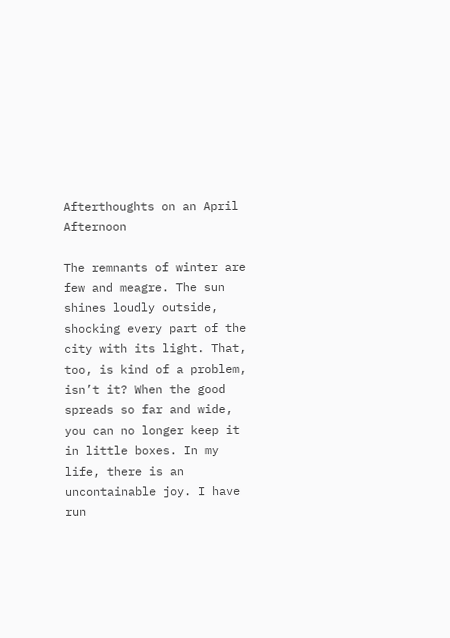Afterthoughts on an April Afternoon

The remnants of winter are few and meagre. The sun shines loudly outside, shocking every part of the city with its light. That, too, is kind of a problem, isn’t it? When the good spreads so far and wide, you can no longer keep it in little boxes. In my life, there is an uncontainable joy. I have run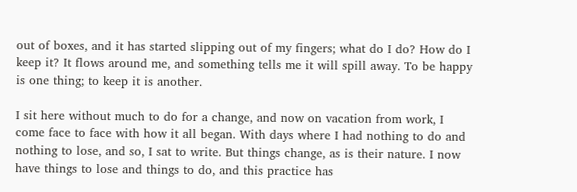out of boxes, and it has started slipping out of my fingers; what do I do? How do I keep it? It flows around me, and something tells me it will spill away. To be happy is one thing; to keep it is another.

I sit here without much to do for a change, and now on vacation from work, I come face to face with how it all began. With days where I had nothing to do and nothing to lose, and so, I sat to write. But things change, as is their nature. I now have things to lose and things to do, and this practice has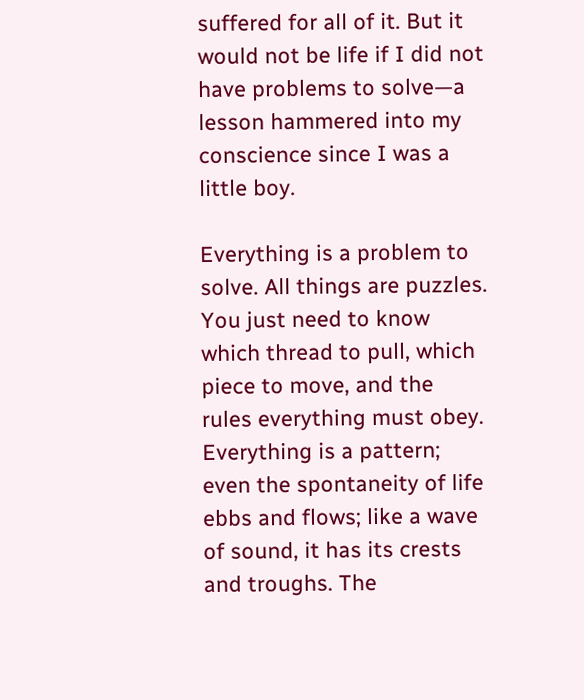suffered for all of it. But it would not be life if I did not have problems to solve—a lesson hammered into my conscience since I was a little boy.

Everything is a problem to solve. All things are puzzles. You just need to know which thread to pull, which piece to move, and the rules everything must obey. Everything is a pattern; even the spontaneity of life ebbs and flows; like a wave of sound, it has its crests and troughs. The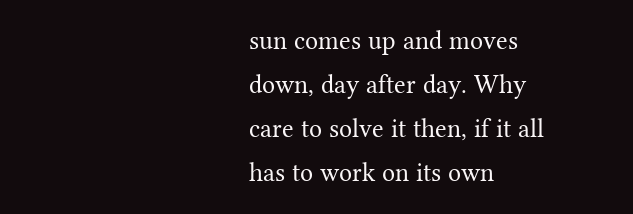sun comes up and moves down, day after day. Why care to solve it then, if it all has to work on its own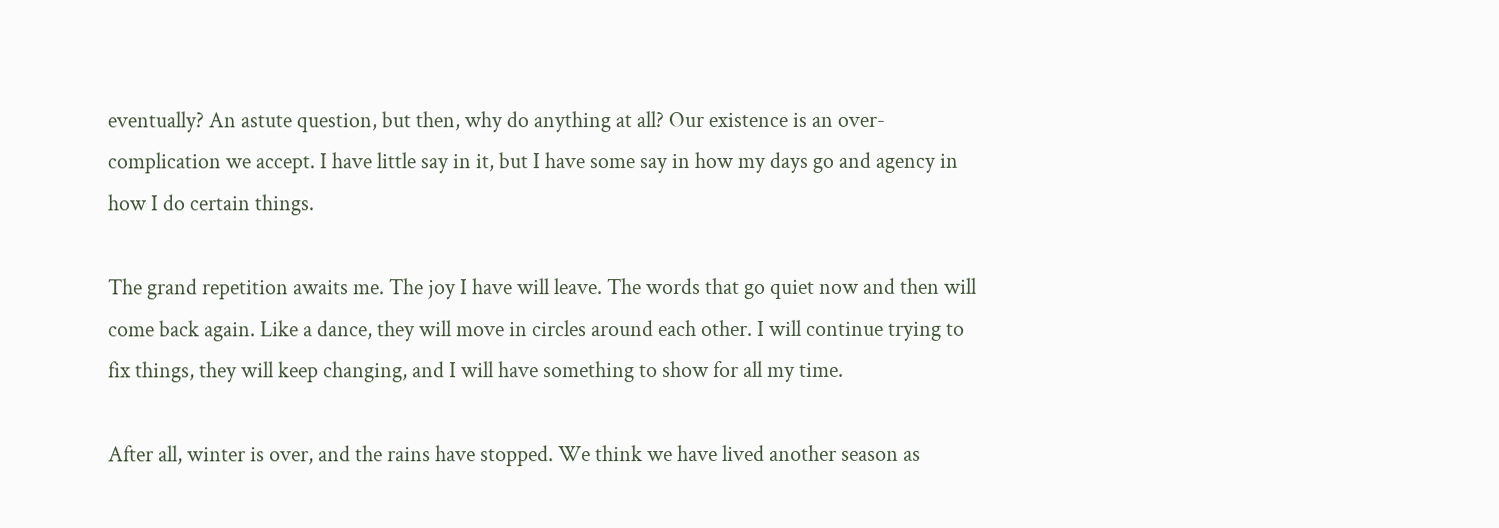eventually? An astute question, but then, why do anything at all? Our existence is an over-complication we accept. I have little say in it, but I have some say in how my days go and agency in how I do certain things.

The grand repetition awaits me. The joy I have will leave. The words that go quiet now and then will come back again. Like a dance, they will move in circles around each other. I will continue trying to fix things, they will keep changing, and I will have something to show for all my time.

After all, winter is over, and the rains have stopped. We think we have lived another season as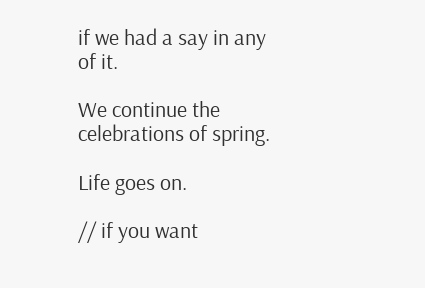if we had a say in any of it.

We continue the celebrations of spring.

Life goes on.

// if you want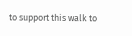to support this walk to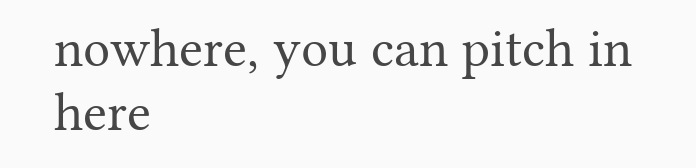nowhere, you can pitch in here